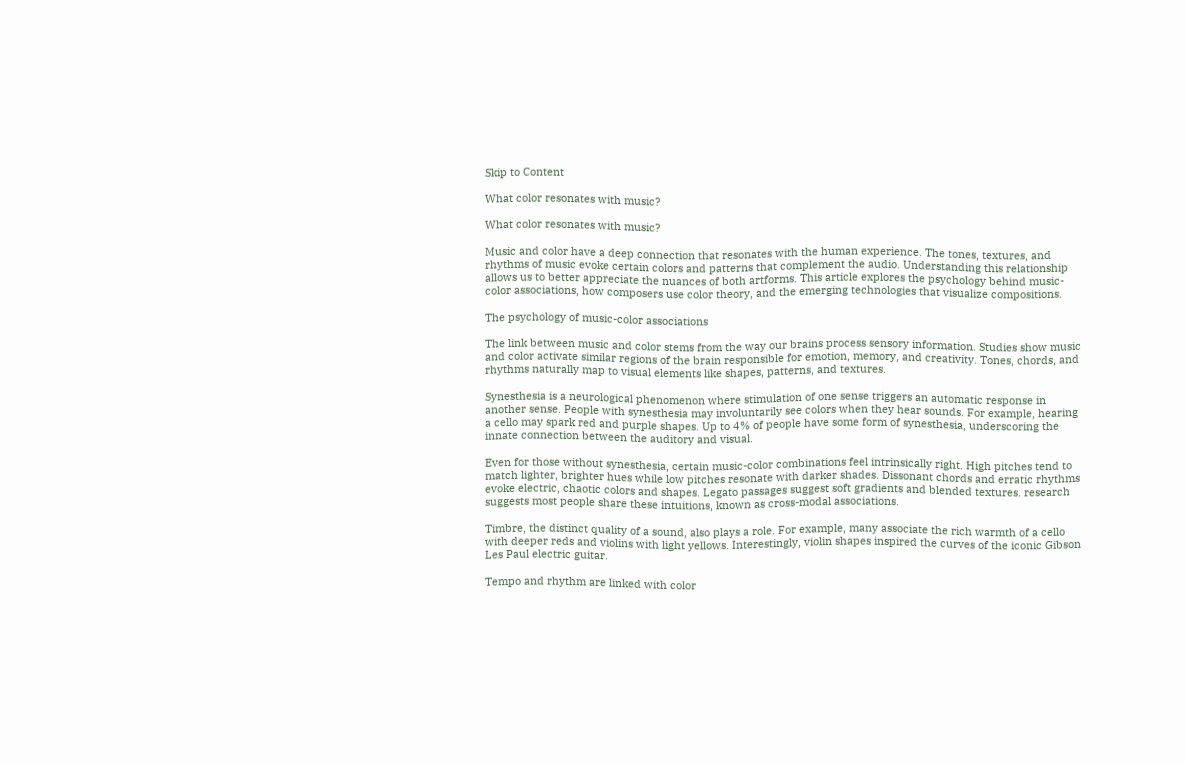Skip to Content

What color resonates with music?

What color resonates with music?

Music and color have a deep connection that resonates with the human experience. The tones, textures, and rhythms of music evoke certain colors and patterns that complement the audio. Understanding this relationship allows us to better appreciate the nuances of both artforms. This article explores the psychology behind music-color associations, how composers use color theory, and the emerging technologies that visualize compositions.

The psychology of music-color associations

The link between music and color stems from the way our brains process sensory information. Studies show music and color activate similar regions of the brain responsible for emotion, memory, and creativity. Tones, chords, and rhythms naturally map to visual elements like shapes, patterns, and textures.

Synesthesia is a neurological phenomenon where stimulation of one sense triggers an automatic response in another sense. People with synesthesia may involuntarily see colors when they hear sounds. For example, hearing a cello may spark red and purple shapes. Up to 4% of people have some form of synesthesia, underscoring the innate connection between the auditory and visual.

Even for those without synesthesia, certain music-color combinations feel intrinsically right. High pitches tend to match lighter, brighter hues while low pitches resonate with darker shades. Dissonant chords and erratic rhythms evoke electric, chaotic colors and shapes. Legato passages suggest soft gradients and blended textures. research suggests most people share these intuitions, known as cross-modal associations.

Timbre, the distinct quality of a sound, also plays a role. For example, many associate the rich warmth of a cello with deeper reds and violins with light yellows. Interestingly, violin shapes inspired the curves of the iconic Gibson Les Paul electric guitar.

Tempo and rhythm are linked with color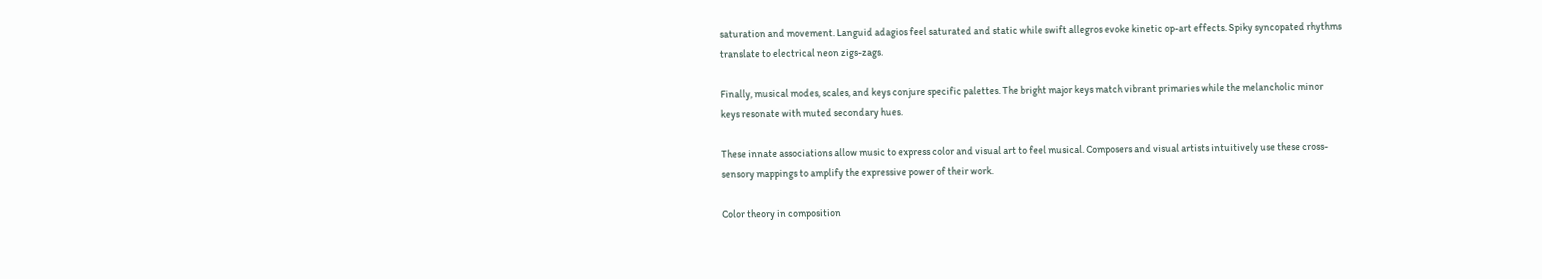saturation and movement. Languid adagios feel saturated and static while swift allegros evoke kinetic op-art effects. Spiky syncopated rhythms translate to electrical neon zigs-zags.

Finally, musical modes, scales, and keys conjure specific palettes. The bright major keys match vibrant primaries while the melancholic minor keys resonate with muted secondary hues.

These innate associations allow music to express color and visual art to feel musical. Composers and visual artists intuitively use these cross-sensory mappings to amplify the expressive power of their work.

Color theory in composition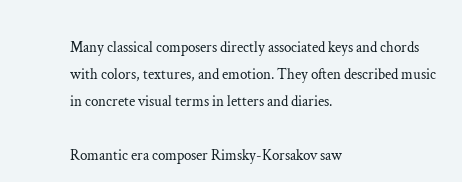Many classical composers directly associated keys and chords with colors, textures, and emotion. They often described music in concrete visual terms in letters and diaries.

Romantic era composer Rimsky-Korsakov saw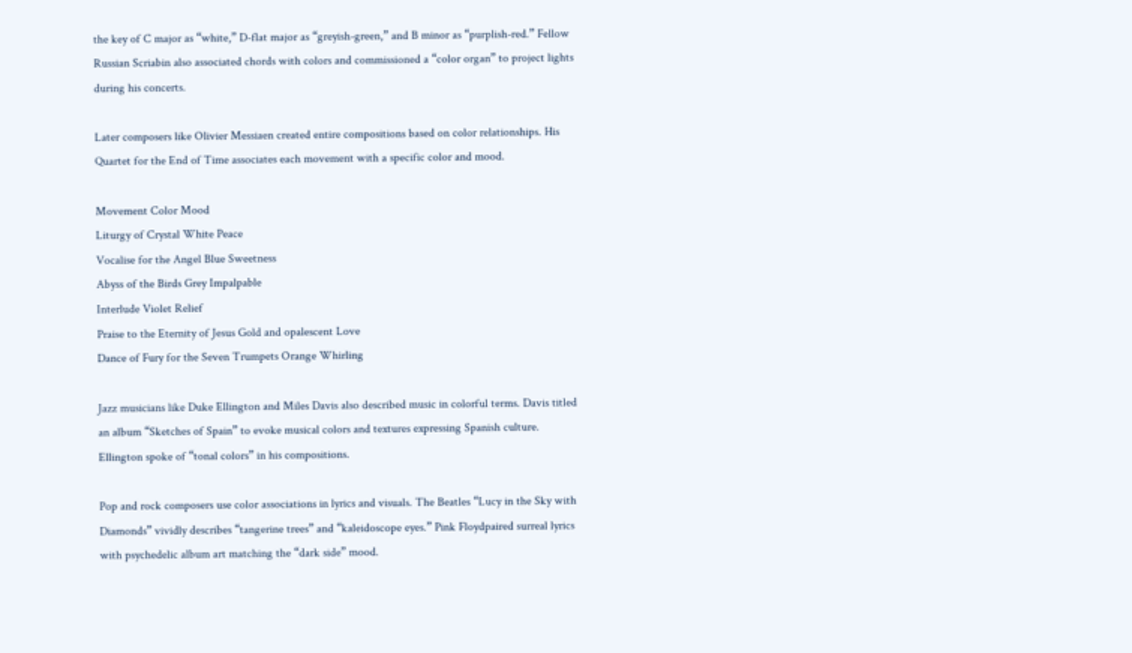the key of C major as “white,” D-flat major as “greyish-green,” and B minor as “purplish-red.” Fellow Russian Scriabin also associated chords with colors and commissioned a “color organ” to project lights during his concerts.

Later composers like Olivier Messiaen created entire compositions based on color relationships. His Quartet for the End of Time associates each movement with a specific color and mood.

Movement Color Mood
Liturgy of Crystal White Peace
Vocalise for the Angel Blue Sweetness
Abyss of the Birds Grey Impalpable
Interlude Violet Relief
Praise to the Eternity of Jesus Gold and opalescent Love
Dance of Fury for the Seven Trumpets Orange Whirling

Jazz musicians like Duke Ellington and Miles Davis also described music in colorful terms. Davis titled an album “Sketches of Spain” to evoke musical colors and textures expressing Spanish culture. Ellington spoke of “tonal colors” in his compositions.

Pop and rock composers use color associations in lyrics and visuals. The Beatles “Lucy in the Sky with Diamonds” vividly describes “tangerine trees” and “kaleidoscope eyes.” Pink Floydpaired surreal lyrics with psychedelic album art matching the “dark side” mood.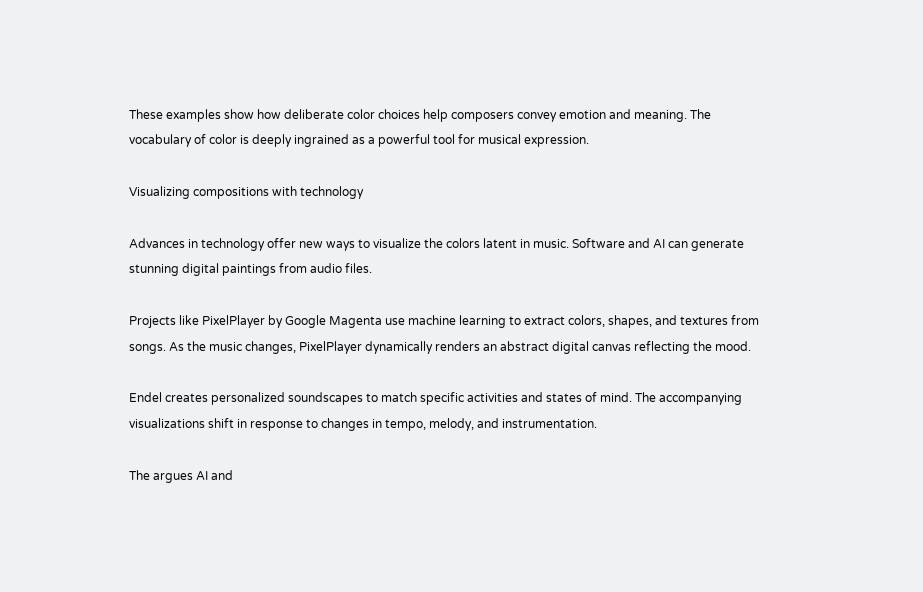These examples show how deliberate color choices help composers convey emotion and meaning. The vocabulary of color is deeply ingrained as a powerful tool for musical expression.

Visualizing compositions with technology

Advances in technology offer new ways to visualize the colors latent in music. Software and AI can generate stunning digital paintings from audio files.

Projects like PixelPlayer by Google Magenta use machine learning to extract colors, shapes, and textures from songs. As the music changes, PixelPlayer dynamically renders an abstract digital canvas reflecting the mood.

Endel creates personalized soundscapes to match specific activities and states of mind. The accompanying visualizations shift in response to changes in tempo, melody, and instrumentation.

The argues AI and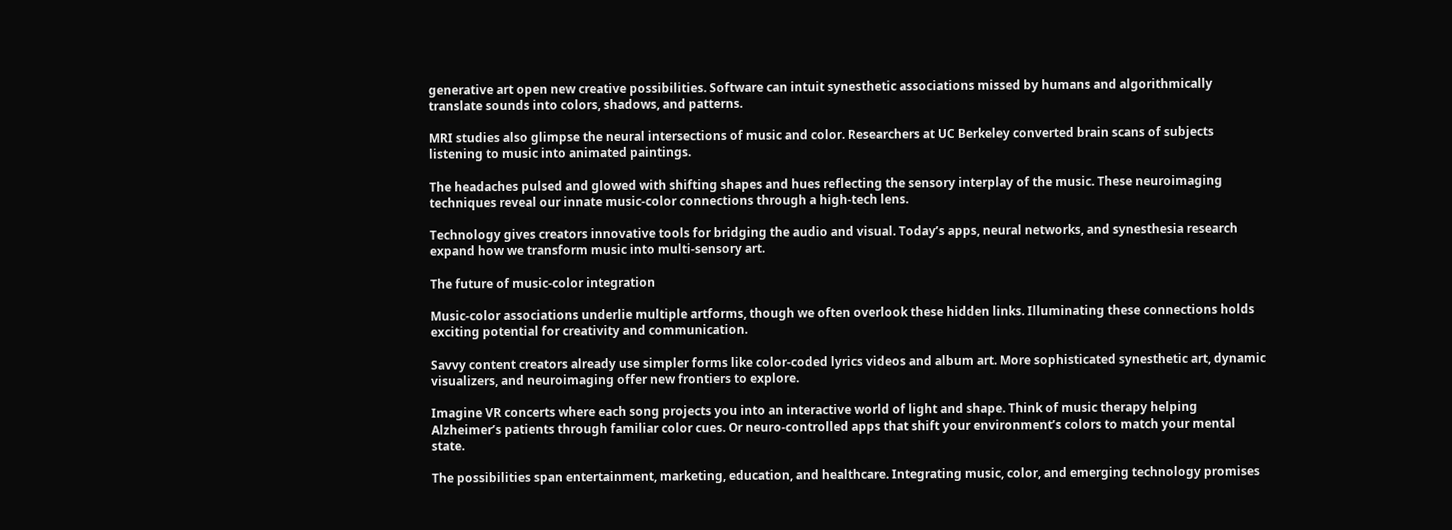generative art open new creative possibilities. Software can intuit synesthetic associations missed by humans and algorithmically translate sounds into colors, shadows, and patterns.

MRI studies also glimpse the neural intersections of music and color. Researchers at UC Berkeley converted brain scans of subjects listening to music into animated paintings.

The headaches pulsed and glowed with shifting shapes and hues reflecting the sensory interplay of the music. These neuroimaging techniques reveal our innate music-color connections through a high-tech lens.

Technology gives creators innovative tools for bridging the audio and visual. Today’s apps, neural networks, and synesthesia research expand how we transform music into multi-sensory art.

The future of music-color integration

Music-color associations underlie multiple artforms, though we often overlook these hidden links. Illuminating these connections holds exciting potential for creativity and communication.

Savvy content creators already use simpler forms like color-coded lyrics videos and album art. More sophisticated synesthetic art, dynamic visualizers, and neuroimaging offer new frontiers to explore.

Imagine VR concerts where each song projects you into an interactive world of light and shape. Think of music therapy helping Alzheimer’s patients through familiar color cues. Or neuro-controlled apps that shift your environment’s colors to match your mental state.

The possibilities span entertainment, marketing, education, and healthcare. Integrating music, color, and emerging technology promises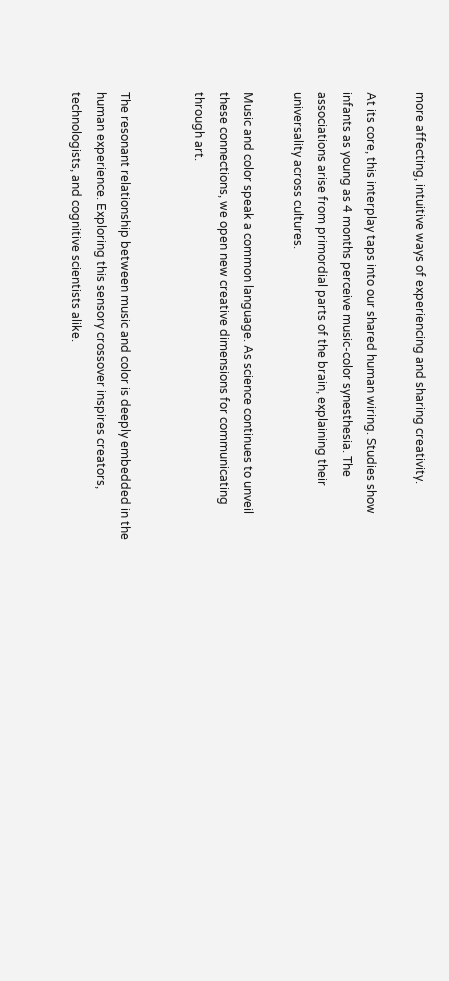more affecting, intuitive ways of experiencing and sharing creativity.

At its core, this interplay taps into our shared human wiring. Studies show infants as young as 4 months perceive music-color synesthesia. The associations arise from primordial parts of the brain, explaining their universality across cultures.

Music and color speak a common language. As science continues to unveil these connections, we open new creative dimensions for communicating through art.


The resonant relationship between music and color is deeply embedded in the human experience. Exploring this sensory crossover inspires creators, technologists, and cognitive scientists alike.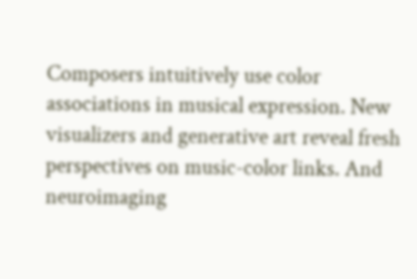Composers intuitively use color associations in musical expression. New visualizers and generative art reveal fresh perspectives on music-color links. And neuroimaging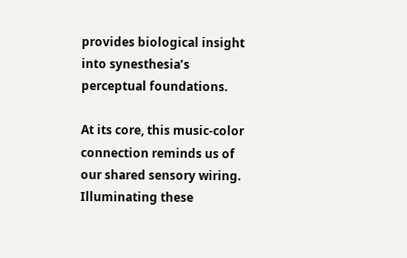provides biological insight into synesthesia’s perceptual foundations.

At its core, this music-color connection reminds us of our shared sensory wiring. Illuminating these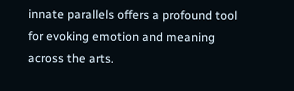innate parallels offers a profound tool for evoking emotion and meaning across the arts.